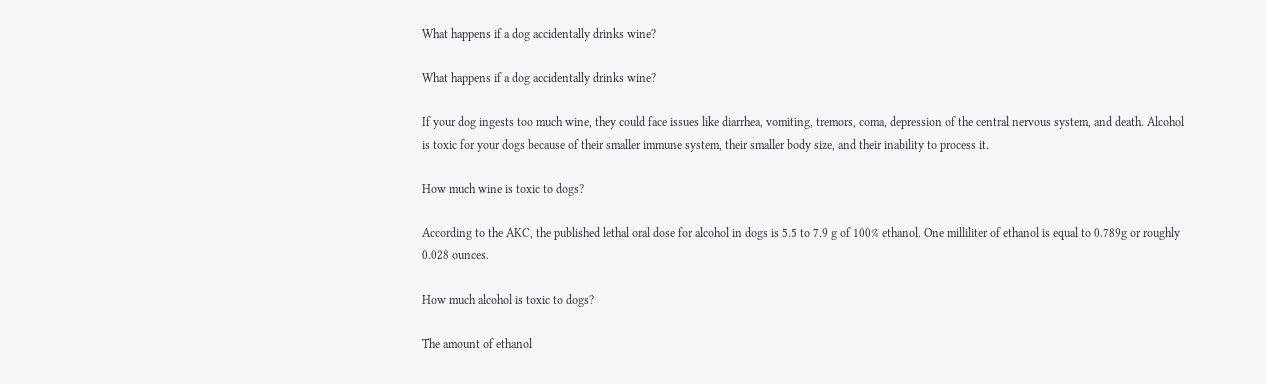What happens if a dog accidentally drinks wine?

What happens if a dog accidentally drinks wine?

If your dog ingests too much wine, they could face issues like diarrhea, vomiting, tremors, coma, depression of the central nervous system, and death. Alcohol is toxic for your dogs because of their smaller immune system, their smaller body size, and their inability to process it.

How much wine is toxic to dogs?

According to the AKC, the published lethal oral dose for alcohol in dogs is 5.5 to 7.9 g of 100% ethanol. One milliliter of ethanol is equal to 0.789g or roughly 0.028 ounces.

How much alcohol is toxic to dogs?

The amount of ethanol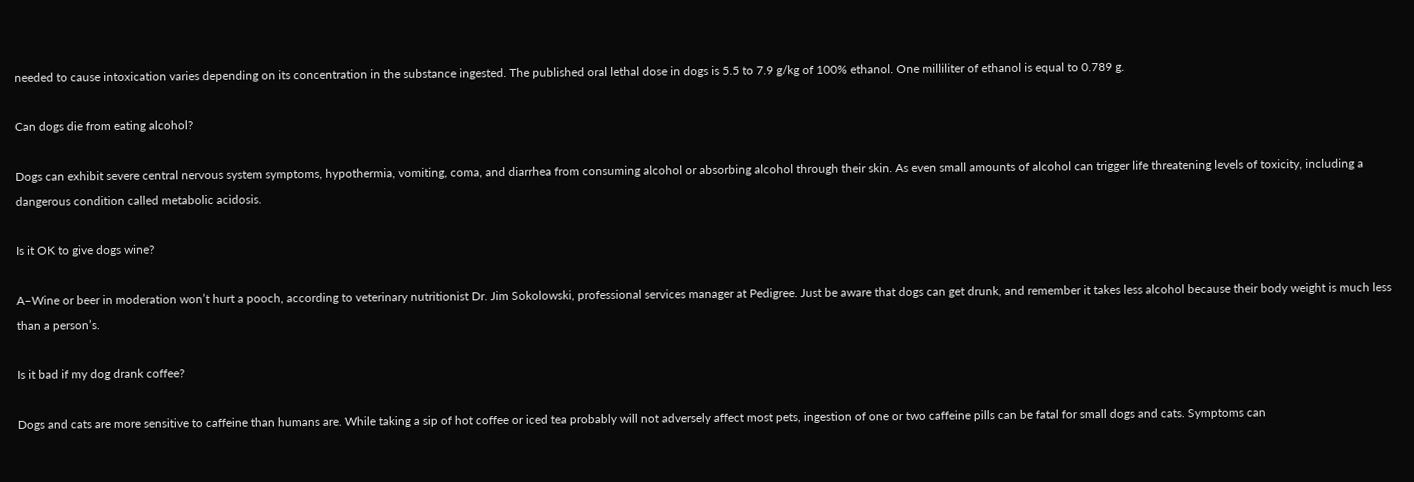needed to cause intoxication varies depending on its concentration in the substance ingested. The published oral lethal dose in dogs is 5.5 to 7.9 g/kg of 100% ethanol. One milliliter of ethanol is equal to 0.789 g.

Can dogs die from eating alcohol?

Dogs can exhibit severe central nervous system symptoms, hypothermia, vomiting, coma, and diarrhea from consuming alcohol or absorbing alcohol through their skin. As even small amounts of alcohol can trigger life threatening levels of toxicity, including a dangerous condition called metabolic acidosis.

Is it OK to give dogs wine?

A–Wine or beer in moderation won’t hurt a pooch, according to veterinary nutritionist Dr. Jim Sokolowski, professional services manager at Pedigree. Just be aware that dogs can get drunk, and remember it takes less alcohol because their body weight is much less than a person’s.

Is it bad if my dog drank coffee?

Dogs and cats are more sensitive to caffeine than humans are. While taking a sip of hot coffee or iced tea probably will not adversely affect most pets, ingestion of one or two caffeine pills can be fatal for small dogs and cats. Symptoms can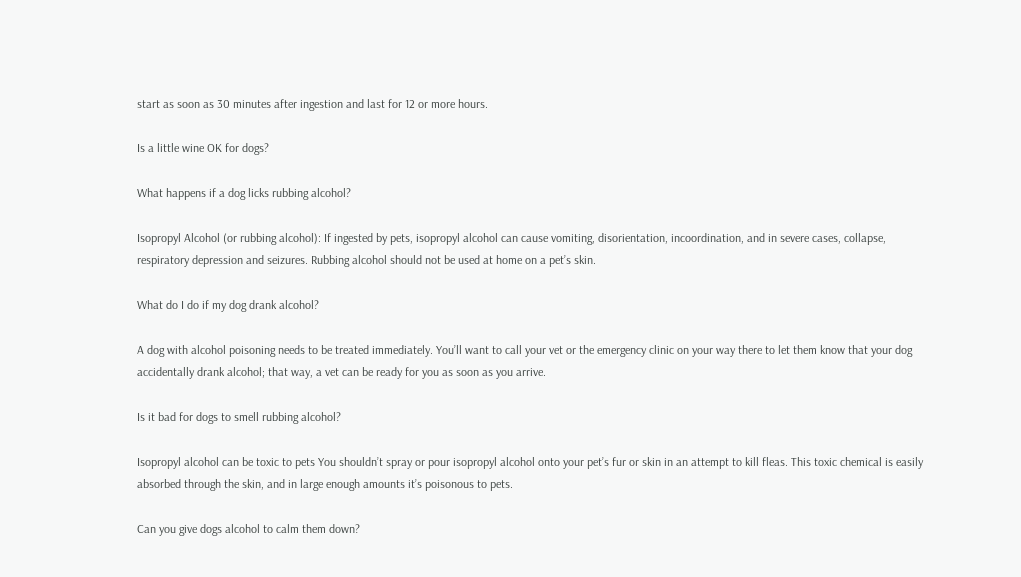start as soon as 30 minutes after ingestion and last for 12 or more hours.

Is a little wine OK for dogs?

What happens if a dog licks rubbing alcohol?

Isopropyl Alcohol (or rubbing alcohol): If ingested by pets, isopropyl alcohol can cause vomiting, disorientation, incoordination, and in severe cases, collapse, respiratory depression and seizures. Rubbing alcohol should not be used at home on a pet’s skin.

What do I do if my dog drank alcohol?

A dog with alcohol poisoning needs to be treated immediately. You’ll want to call your vet or the emergency clinic on your way there to let them know that your dog accidentally drank alcohol; that way, a vet can be ready for you as soon as you arrive.

Is it bad for dogs to smell rubbing alcohol?

Isopropyl alcohol can be toxic to pets You shouldn’t spray or pour isopropyl alcohol onto your pet’s fur or skin in an attempt to kill fleas. This toxic chemical is easily absorbed through the skin, and in large enough amounts it’s poisonous to pets.

Can you give dogs alcohol to calm them down?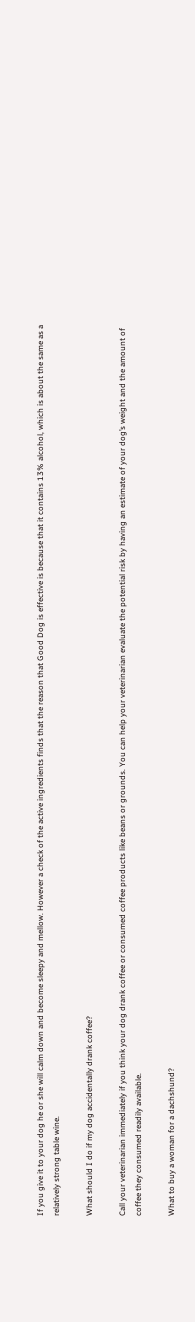If you give it to your dog he or she will calm down and become sleepy and mellow. However a check of the active ingredients finds that the reason that Good Dog is effective is because that it contains 13% alcohol, which is about the same as a relatively strong table wine.

What should I do if my dog accidentally drank coffee?

Call your veterinarian immediately if you think your dog drank coffee or consumed coffee products like beans or grounds. You can help your veterinarian evaluate the potential risk by having an estimate of your dog’s weight and the amount of coffee they consumed readily available.

What to buy a woman for a dachshund?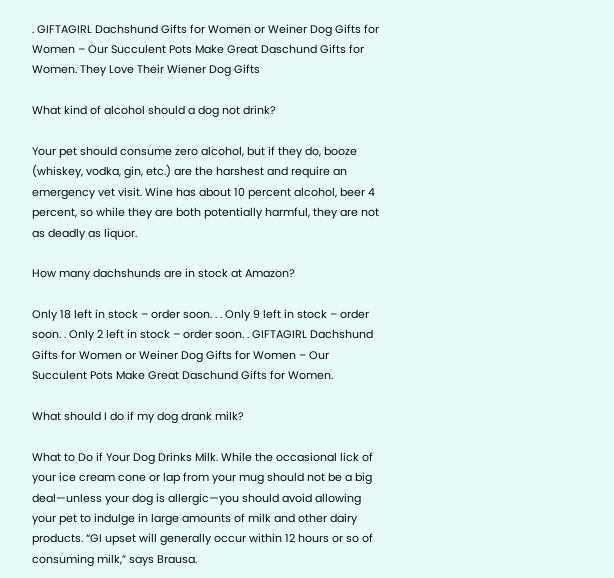. GIFTAGIRL Dachshund Gifts for Women or Weiner Dog Gifts for Women – Our Succulent Pots Make Great Daschund Gifts for Women. They Love Their Wiener Dog Gifts

What kind of alcohol should a dog not drink?

Your pet should consume zero alcohol, but if they do, booze (whiskey, vodka, gin, etc.) are the harshest and require an emergency vet visit. Wine has about 10 percent alcohol, beer 4 percent, so while they are both potentially harmful, they are not as deadly as liquor.

How many dachshunds are in stock at Amazon?

Only 18 left in stock – order soon. . . Only 9 left in stock – order soon. . Only 2 left in stock – order soon. . GIFTAGIRL Dachshund Gifts for Women or Weiner Dog Gifts for Women – Our Succulent Pots Make Great Daschund Gifts for Women.

What should I do if my dog drank milk?

What to Do if Your Dog Drinks Milk. While the occasional lick of your ice cream cone or lap from your mug should not be a big deal—unless your dog is allergic—you should avoid allowing your pet to indulge in large amounts of milk and other dairy products. “GI upset will generally occur within 12 hours or so of consuming milk,” says Brausa.